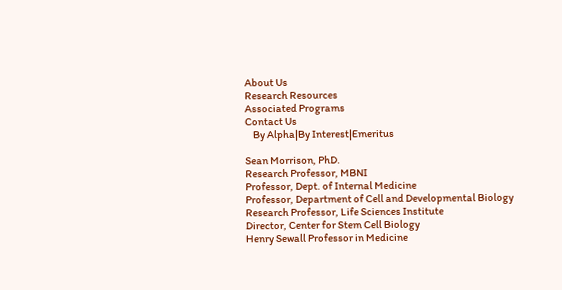About Us
Research Resources
Associated Programs
Contact Us
    By Alpha|By Interest|Emeritus

Sean Morrison, PhD.
Research Professor, MBNI
Professor, Dept. of Internal Medicine
Professor, Department of Cell and Developmental Biology
Research Professor, Life Sciences Institute
Director, Center for Stem Cell Biology
Henry Sewall Professor in Medicine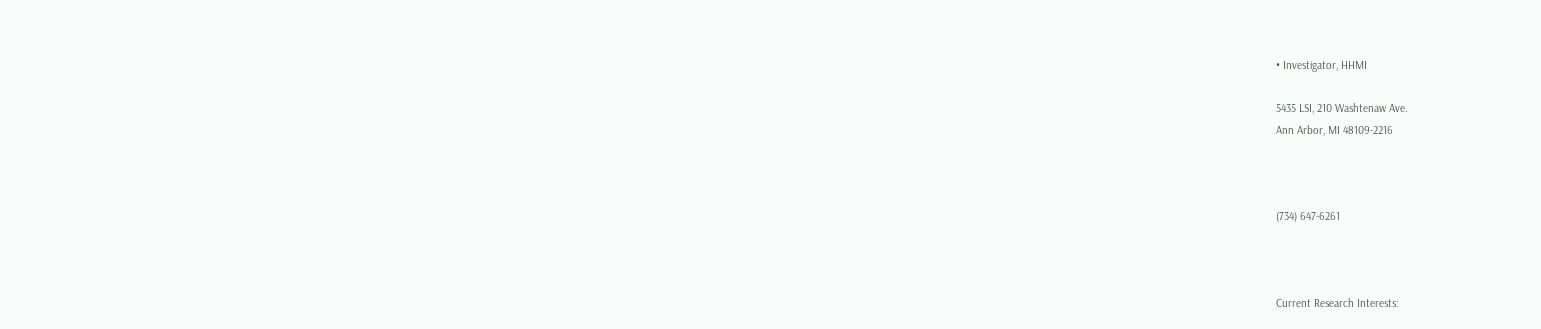• Investigator, HHMI

5435 LSI, 210 Washtenaw Ave.
Ann Arbor, MI 48109-2216



(734) 647-6261



Current Research Interests: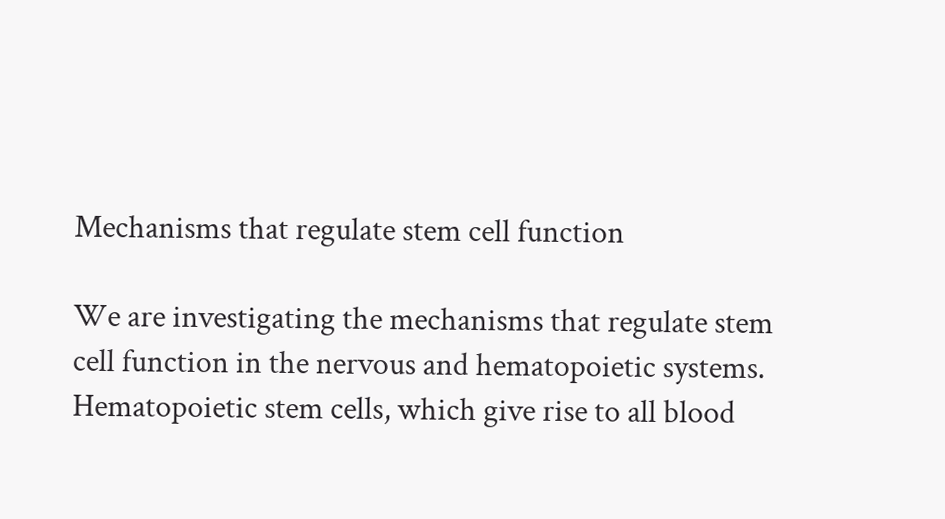Mechanisms that regulate stem cell function

We are investigating the mechanisms that regulate stem cell function in the nervous and hematopoietic systems. Hematopoietic stem cells, which give rise to all blood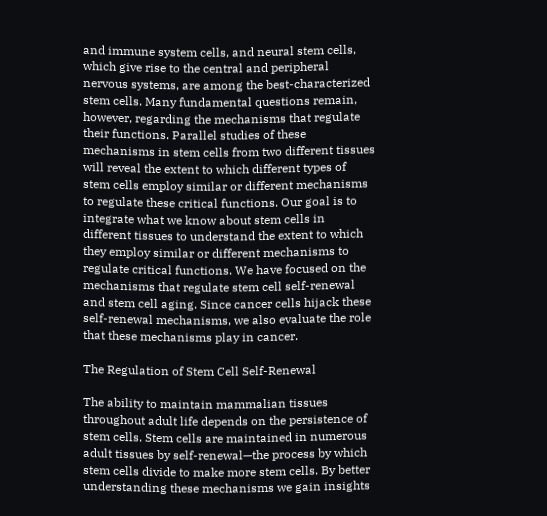and immune system cells, and neural stem cells, which give rise to the central and peripheral nervous systems, are among the best-characterized stem cells. Many fundamental questions remain, however, regarding the mechanisms that regulate their functions. Parallel studies of these mechanisms in stem cells from two different tissues will reveal the extent to which different types of stem cells employ similar or different mechanisms to regulate these critical functions. Our goal is to integrate what we know about stem cells in different tissues to understand the extent to which they employ similar or different mechanisms to regulate critical functions. We have focused on the mechanisms that regulate stem cell self-renewal and stem cell aging. Since cancer cells hijack these self-renewal mechanisms, we also evaluate the role that these mechanisms play in cancer.

The Regulation of Stem Cell Self-Renewal

The ability to maintain mammalian tissues throughout adult life depends on the persistence of stem cells. Stem cells are maintained in numerous adult tissues by self-renewal—the process by which stem cells divide to make more stem cells. By better understanding these mechanisms we gain insights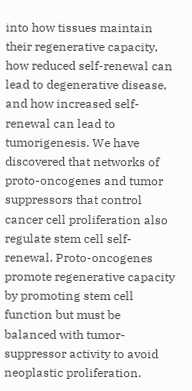into how tissues maintain their regenerative capacity, how reduced self-renewal can lead to degenerative disease, and how increased self-renewal can lead to tumorigenesis. We have discovered that networks of proto-oncogenes and tumor suppressors that control cancer cell proliferation also regulate stem cell self-renewal. Proto-oncogenes promote regenerative capacity by promoting stem cell function but must be balanced with tumor-suppressor activity to avoid neoplastic proliferation.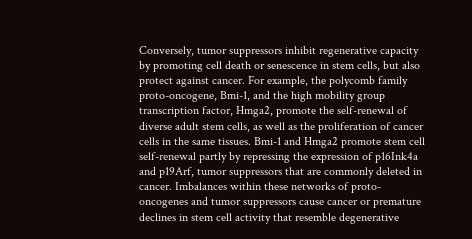Conversely, tumor suppressors inhibit regenerative capacity by promoting cell death or senescence in stem cells, but also protect against cancer. For example, the polycomb family proto-oncogene, Bmi-1, and the high mobility group transcription factor, Hmga2, promote the self-renewal of diverse adult stem cells, as well as the proliferation of cancer cells in the same tissues. Bmi-1 and Hmga2 promote stem cell self-renewal partly by repressing the expression of p16Ink4a and p19Arf, tumor suppressors that are commonly deleted in cancer. Imbalances within these networks of proto-oncogenes and tumor suppressors cause cancer or premature declines in stem cell activity that resemble degenerative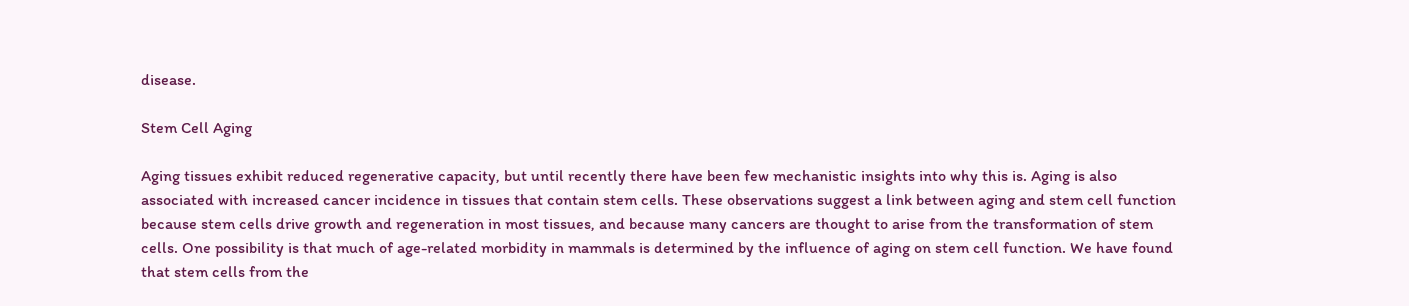disease.

Stem Cell Aging

Aging tissues exhibit reduced regenerative capacity, but until recently there have been few mechanistic insights into why this is. Aging is also associated with increased cancer incidence in tissues that contain stem cells. These observations suggest a link between aging and stem cell function because stem cells drive growth and regeneration in most tissues, and because many cancers are thought to arise from the transformation of stem cells. One possibility is that much of age-related morbidity in mammals is determined by the influence of aging on stem cell function. We have found that stem cells from the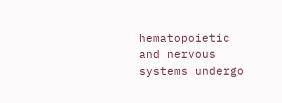hematopoietic and nervous systems undergo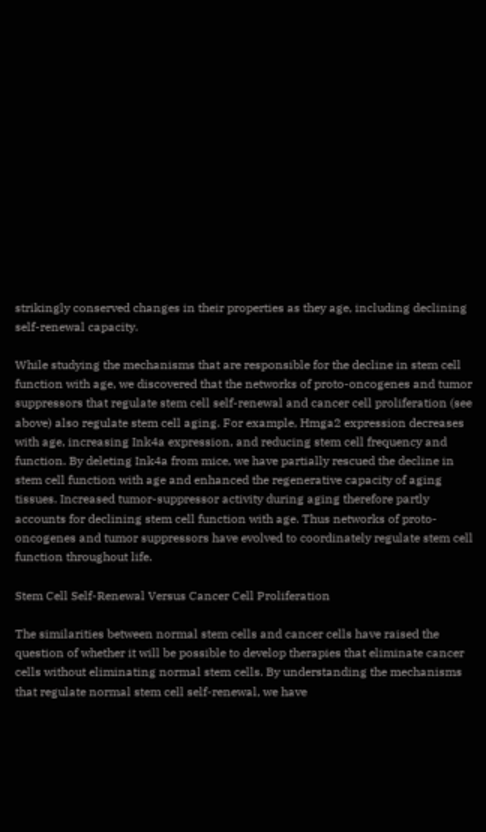strikingly conserved changes in their properties as they age, including declining self-renewal capacity.

While studying the mechanisms that are responsible for the decline in stem cell function with age, we discovered that the networks of proto-oncogenes and tumor suppressors that regulate stem cell self-renewal and cancer cell proliferation (see above) also regulate stem cell aging. For example, Hmga2 expression decreases with age, increasing Ink4a expression, and reducing stem cell frequency and function. By deleting Ink4a from mice, we have partially rescued the decline in stem cell function with age and enhanced the regenerative capacity of aging tissues. Increased tumor-suppressor activity during aging therefore partly accounts for declining stem cell function with age. Thus networks of proto-oncogenes and tumor suppressors have evolved to coordinately regulate stem cell function throughout life.

Stem Cell Self-Renewal Versus Cancer Cell Proliferation

The similarities between normal stem cells and cancer cells have raised the question of whether it will be possible to develop therapies that eliminate cancer cells without eliminating normal stem cells. By understanding the mechanisms that regulate normal stem cell self-renewal, we have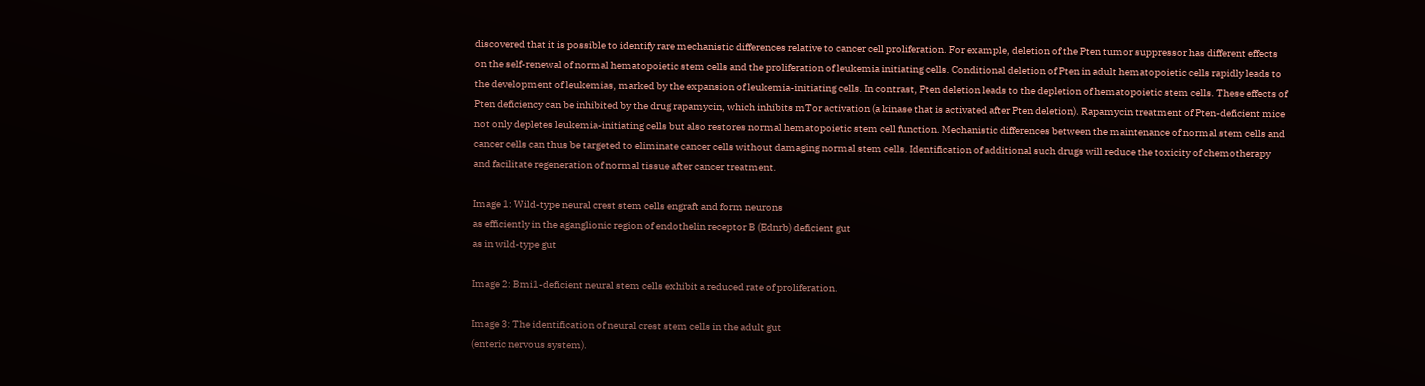discovered that it is possible to identify rare mechanistic differences relative to cancer cell proliferation. For example, deletion of the Pten tumor suppressor has different effects on the self-renewal of normal hematopoietic stem cells and the proliferation of leukemia initiating cells. Conditional deletion of Pten in adult hematopoietic cells rapidly leads to the development of leukemias, marked by the expansion of leukemia-initiating cells. In contrast, Pten deletion leads to the depletion of hematopoietic stem cells. These effects of Pten deficiency can be inhibited by the drug rapamycin, which inhibits mTor activation (a kinase that is activated after Pten deletion). Rapamycin treatment of Pten-deficient mice not only depletes leukemia-initiating cells but also restores normal hematopoietic stem cell function. Mechanistic differences between the maintenance of normal stem cells and cancer cells can thus be targeted to eliminate cancer cells without damaging normal stem cells. Identification of additional such drugs will reduce the toxicity of chemotherapy and facilitate regeneration of normal tissue after cancer treatment.

Image 1: Wild-type neural crest stem cells engraft and form neurons
as efficiently in the aganglionic region of endothelin receptor B (Ednrb) deficient gut
as in wild-type gut

Image 2: Bmi1-deficient neural stem cells exhibit a reduced rate of proliferation.

Image 3: The identification of neural crest stem cells in the adult gut
(enteric nervous system).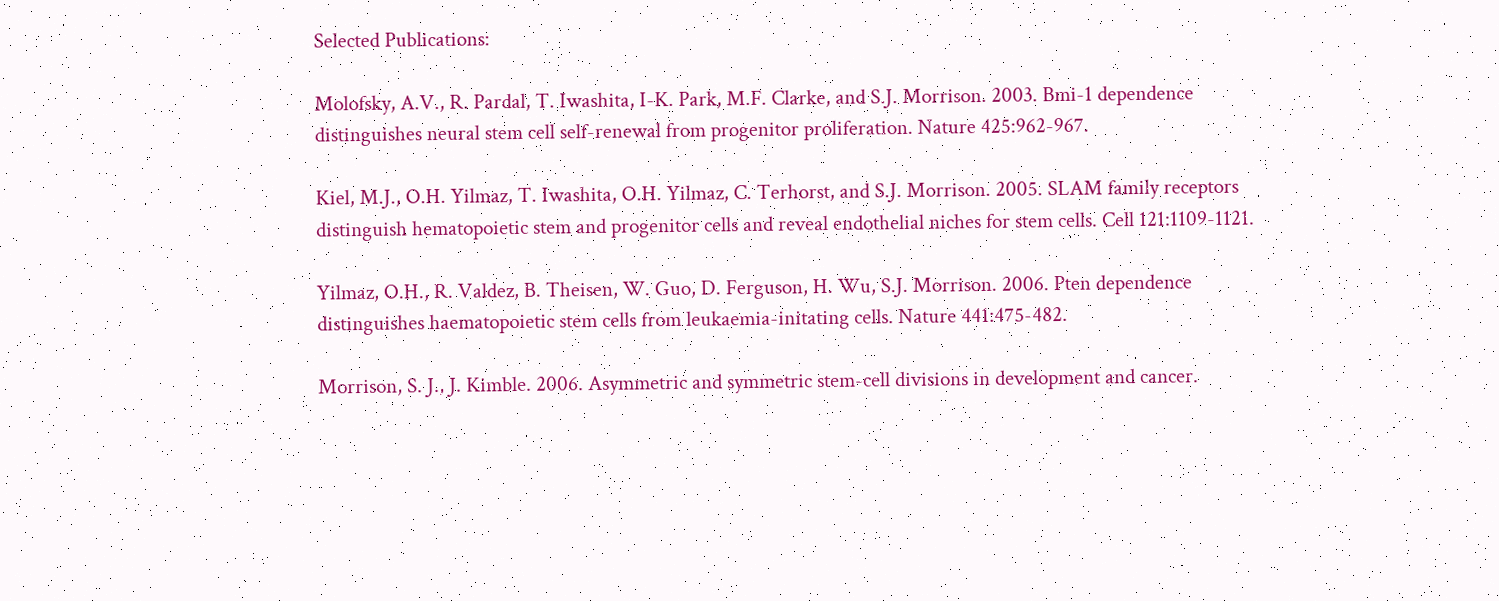Selected Publications:

Molofsky, A.V., R. Pardal, T. Iwashita, I-K. Park, M.F. Clarke, and S.J. Morrison. 2003. Bmi-1 dependence distinguishes neural stem cell self-renewal from progenitor proliferation. Nature 425:962-967.

Kiel, M.J., O.H. Yilmaz, T. Iwashita, O.H. Yilmaz, C. Terhorst, and S.J. Morrison. 2005. SLAM family receptors distinguish hematopoietic stem and progenitor cells and reveal endothelial niches for stem cells. Cell 121:1109-1121.

Yilmaz, O.H., R. Valdez, B. Theisen, W. Guo, D. Ferguson, H. Wu, S.J. Morrison. 2006. Pten dependence distinguishes haematopoietic stem cells from leukaemia-initating cells. Nature 441:475-482.

Morrison, S. J., J. Kimble. 2006. Asymmetric and symmetric stem-cell divisions in development and cancer.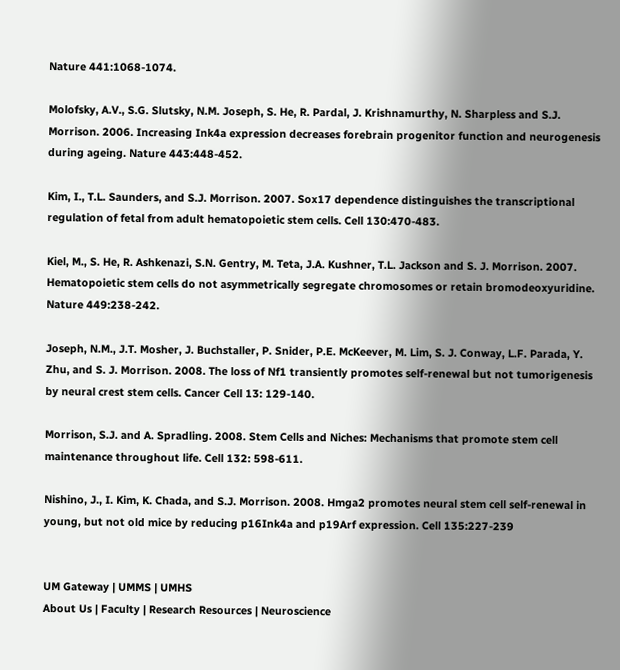Nature 441:1068-1074.

Molofsky, A.V., S.G. Slutsky, N.M. Joseph, S. He, R. Pardal, J. Krishnamurthy, N. Sharpless and S.J. Morrison. 2006. Increasing Ink4a expression decreases forebrain progenitor function and neurogenesis during ageing. Nature 443:448-452.

Kim, I., T.L. Saunders, and S.J. Morrison. 2007. Sox17 dependence distinguishes the transcriptional regulation of fetal from adult hematopoietic stem cells. Cell 130:470-483.

Kiel, M., S. He, R. Ashkenazi, S.N. Gentry, M. Teta, J.A. Kushner, T.L. Jackson and S. J. Morrison. 2007. Hematopoietic stem cells do not asymmetrically segregate chromosomes or retain bromodeoxyuridine. Nature 449:238-242.

Joseph, N.M., J.T. Mosher, J. Buchstaller, P. Snider, P.E. McKeever, M. Lim, S. J. Conway, L.F. Parada, Y. Zhu, and S. J. Morrison. 2008. The loss of Nf1 transiently promotes self-renewal but not tumorigenesis by neural crest stem cells. Cancer Cell 13: 129-140.

Morrison, S.J. and A. Spradling. 2008. Stem Cells and Niches: Mechanisms that promote stem cell maintenance throughout life. Cell 132: 598-611.

Nishino, J., I. Kim, K. Chada, and S.J. Morrison. 2008. Hmga2 promotes neural stem cell self-renewal in young, but not old mice by reducing p16Ink4a and p19Arf expression. Cell 135:227-239


UM Gateway | UMMS | UMHS
About Us | Faculty | Research Resources | Neuroscience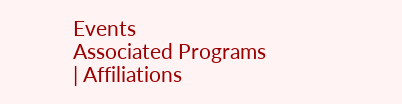Events
Associated Programs | Affiliations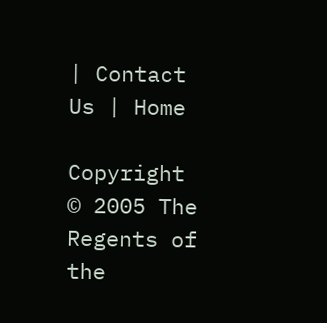| Contact Us | Home

Copyright © 2005 The Regents of the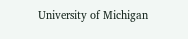University of Michigan